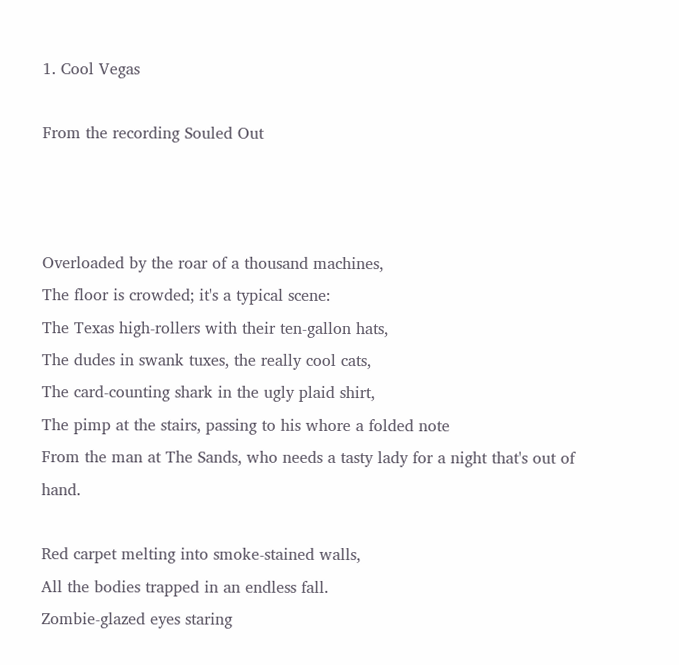1. Cool Vegas

From the recording Souled Out



Overloaded by the roar of a thousand machines,
The floor is crowded; it's a typical scene:
The Texas high-rollers with their ten-gallon hats,
The dudes in swank tuxes, the really cool cats,
The card-counting shark in the ugly plaid shirt,
The pimp at the stairs, passing to his whore a folded note
From the man at The Sands, who needs a tasty lady for a night that's out of hand.

Red carpet melting into smoke-stained walls,
All the bodies trapped in an endless fall.
Zombie-glazed eyes staring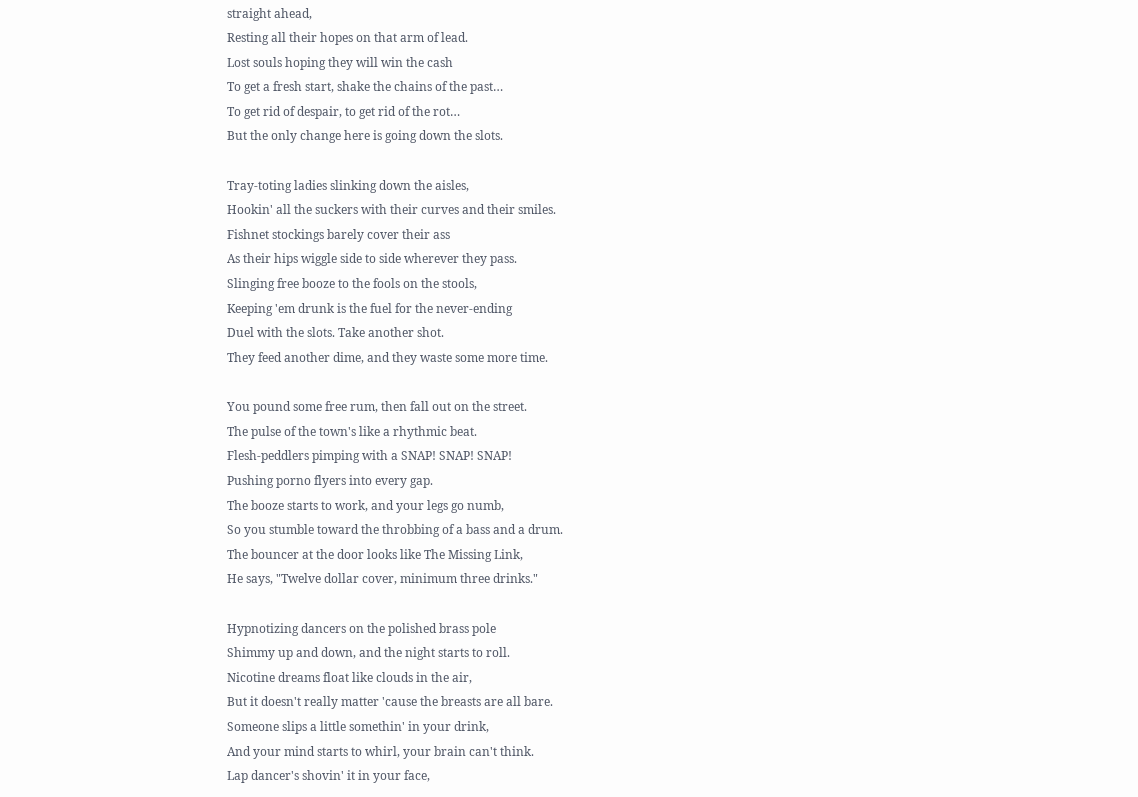straight ahead,
Resting all their hopes on that arm of lead.
Lost souls hoping they will win the cash
To get a fresh start, shake the chains of the past…
To get rid of despair, to get rid of the rot…
But the only change here is going down the slots.

Tray-toting ladies slinking down the aisles,
Hookin' all the suckers with their curves and their smiles.
Fishnet stockings barely cover their ass
As their hips wiggle side to side wherever they pass.
Slinging free booze to the fools on the stools,
Keeping 'em drunk is the fuel for the never-ending
Duel with the slots. Take another shot.
They feed another dime, and they waste some more time.

You pound some free rum, then fall out on the street.
The pulse of the town's like a rhythmic beat.
Flesh-peddlers pimping with a SNAP! SNAP! SNAP!
Pushing porno flyers into every gap.
The booze starts to work, and your legs go numb,
So you stumble toward the throbbing of a bass and a drum.
The bouncer at the door looks like The Missing Link,
He says, "Twelve dollar cover, minimum three drinks."

Hypnotizing dancers on the polished brass pole
Shimmy up and down, and the night starts to roll.
Nicotine dreams float like clouds in the air,
But it doesn't really matter 'cause the breasts are all bare.
Someone slips a little somethin' in your drink,
And your mind starts to whirl, your brain can't think.
Lap dancer's shovin' it in your face,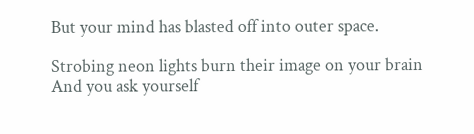But your mind has blasted off into outer space.

Strobing neon lights burn their image on your brain
And you ask yourself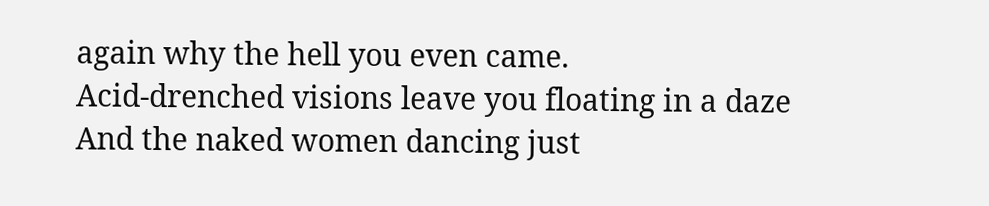again why the hell you even came.
Acid-drenched visions leave you floating in a daze
And the naked women dancing just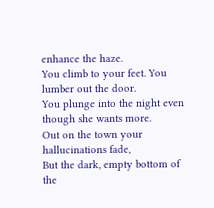enhance the haze.
You climb to your feet. You lumber out the door.
You plunge into the night even though she wants more.
Out on the town your hallucinations fade,
But the dark, empty bottom of the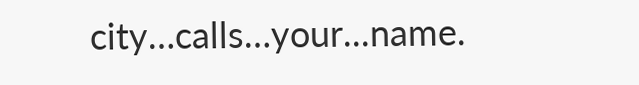city…calls…your...name.